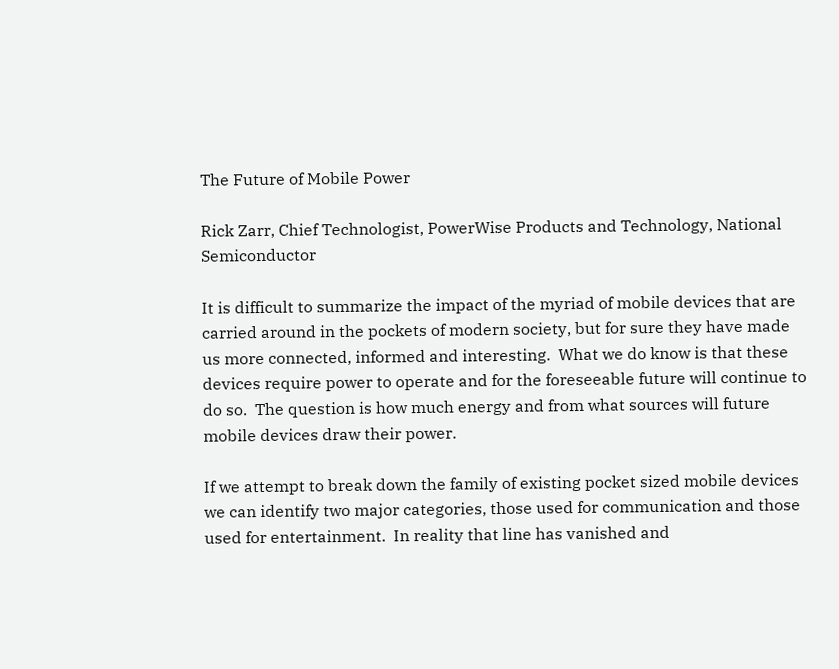The Future of Mobile Power

Rick Zarr, Chief Technologist, PowerWise Products and Technology, National Semiconductor

It is difficult to summarize the impact of the myriad of mobile devices that are carried around in the pockets of modern society, but for sure they have made us more connected, informed and interesting.  What we do know is that these devices require power to operate and for the foreseeable future will continue to do so.  The question is how much energy and from what sources will future mobile devices draw their power.

If we attempt to break down the family of existing pocket sized mobile devices we can identify two major categories, those used for communication and those used for entertainment.  In reality that line has vanished and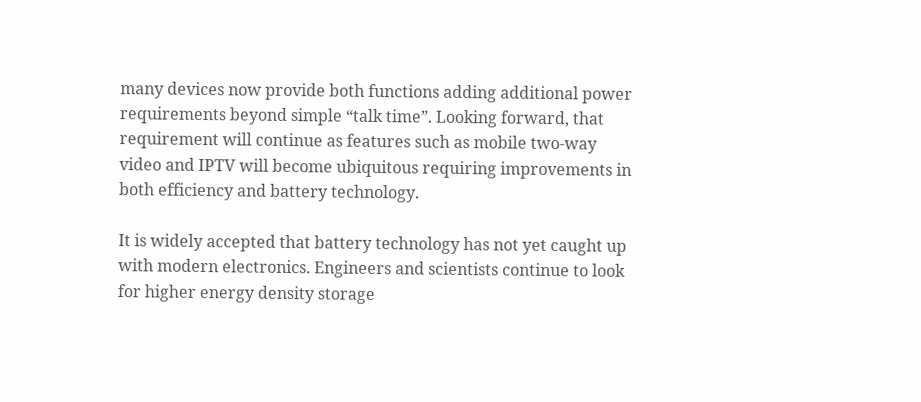many devices now provide both functions adding additional power requirements beyond simple “talk time”. Looking forward, that requirement will continue as features such as mobile two-way video and IPTV will become ubiquitous requiring improvements in both efficiency and battery technology.

It is widely accepted that battery technology has not yet caught up with modern electronics. Engineers and scientists continue to look for higher energy density storage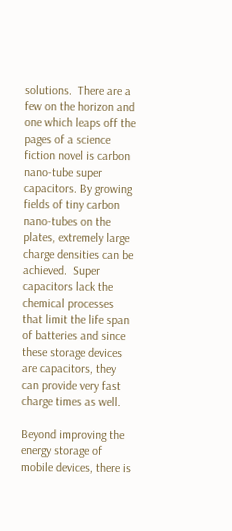solutions.  There are a few on the horizon and one which leaps off the pages of a science fiction novel is carbon nano-tube super capacitors. By growing fields of tiny carbon nano-tubes on the plates, extremely large charge densities can be achieved.  Super capacitors lack the chemical processes that limit the life span of batteries and since these storage devices are capacitors, they can provide very fast charge times as well.

Beyond improving the energy storage of mobile devices, there is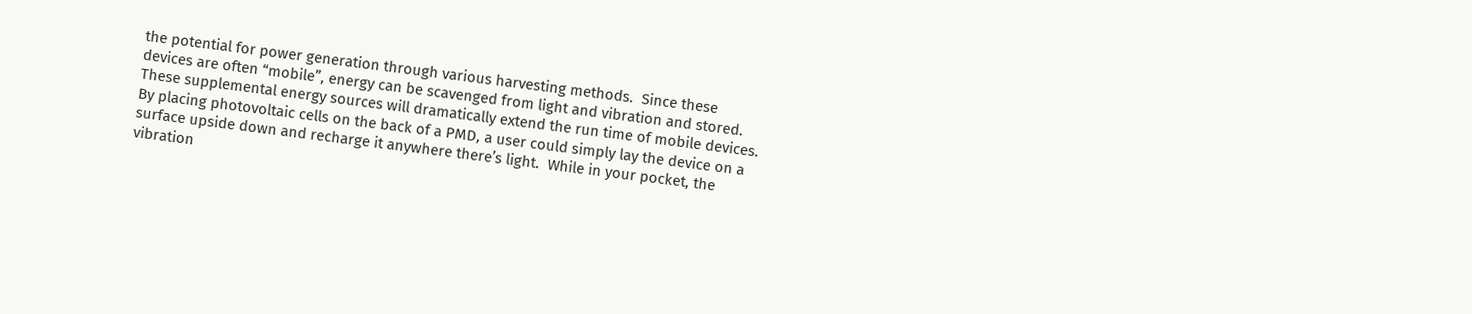the potential for power generation through various harvesting methods.  Since these devices are often “mobile”, energy can be scavenged from light and vibration and stored.  These supplemental energy sources will dramatically extend the run time of mobile devices.  By placing photovoltaic cells on the back of a PMD, a user could simply lay the device on a surface upside down and recharge it anywhere there’s light.  While in your pocket, the vibration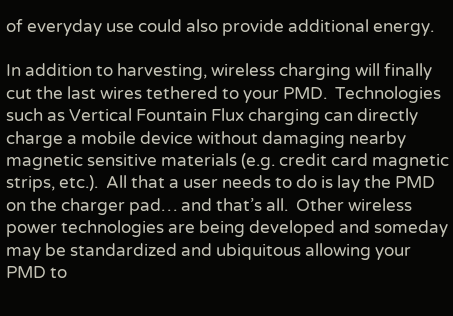of everyday use could also provide additional energy.

In addition to harvesting, wireless charging will finally cut the last wires tethered to your PMD.  Technologies such as Vertical Fountain Flux charging can directly charge a mobile device without damaging nearby magnetic sensitive materials (e.g. credit card magnetic strips, etc.).  All that a user needs to do is lay the PMD on the charger pad… and that’s all.  Other wireless power technologies are being developed and someday may be standardized and ubiquitous allowing your PMD to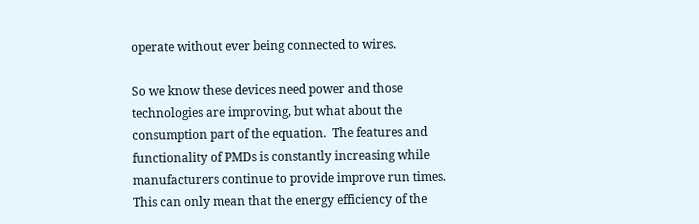operate without ever being connected to wires.

So we know these devices need power and those technologies are improving, but what about the consumption part of the equation.  The features and functionality of PMDs is constantly increasing while manufacturers continue to provide improve run times.  This can only mean that the energy efficiency of the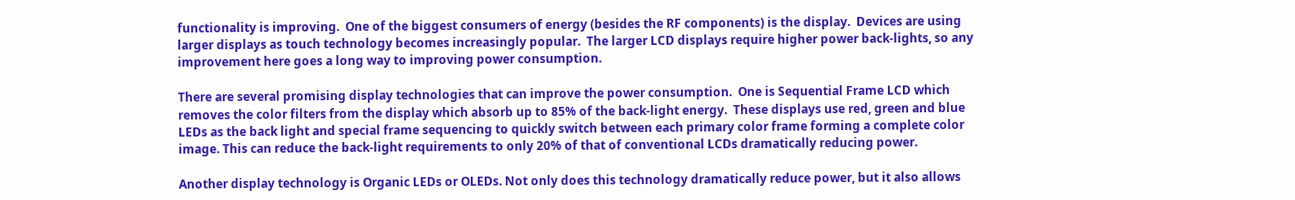functionality is improving.  One of the biggest consumers of energy (besides the RF components) is the display.  Devices are using larger displays as touch technology becomes increasingly popular.  The larger LCD displays require higher power back-lights, so any improvement here goes a long way to improving power consumption.

There are several promising display technologies that can improve the power consumption.  One is Sequential Frame LCD which removes the color filters from the display which absorb up to 85% of the back-light energy.  These displays use red, green and blue LEDs as the back light and special frame sequencing to quickly switch between each primary color frame forming a complete color image. This can reduce the back-light requirements to only 20% of that of conventional LCDs dramatically reducing power.

Another display technology is Organic LEDs or OLEDs. Not only does this technology dramatically reduce power, but it also allows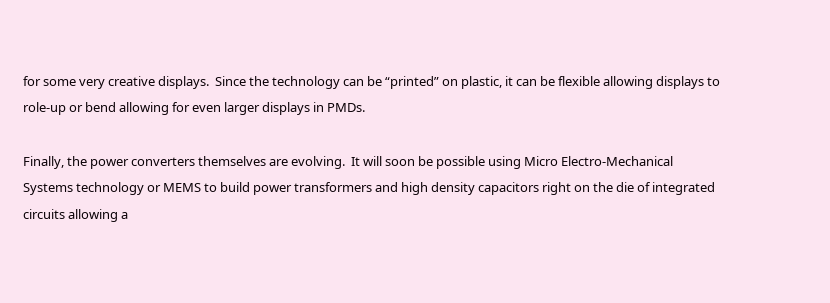for some very creative displays.  Since the technology can be “printed” on plastic, it can be flexible allowing displays to role-up or bend allowing for even larger displays in PMDs.

Finally, the power converters themselves are evolving.  It will soon be possible using Micro Electro-Mechanical Systems technology or MEMS to build power transformers and high density capacitors right on the die of integrated circuits allowing a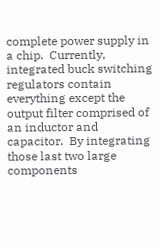complete power supply in a chip.  Currently, integrated buck switching regulators contain everything except the output filter comprised of an inductor and capacitor.  By integrating those last two large components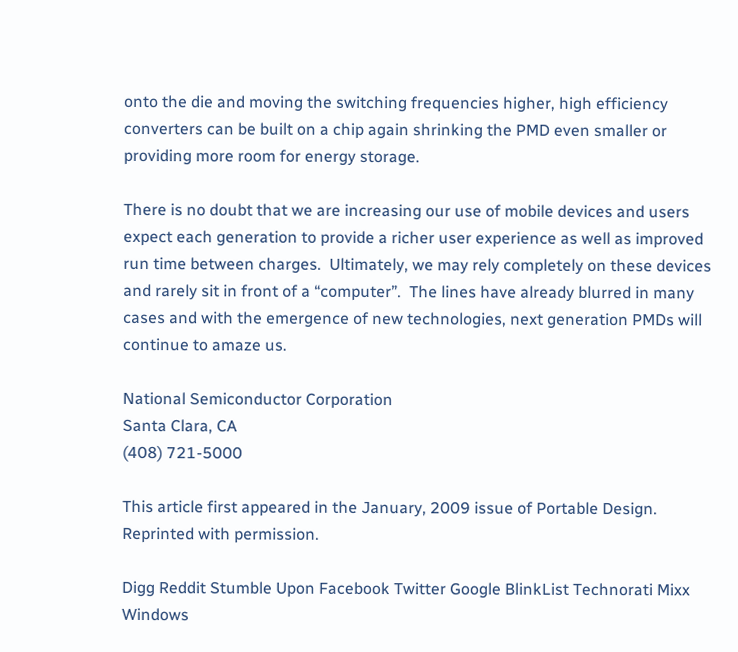onto the die and moving the switching frequencies higher, high efficiency converters can be built on a chip again shrinking the PMD even smaller or providing more room for energy storage.

There is no doubt that we are increasing our use of mobile devices and users expect each generation to provide a richer user experience as well as improved run time between charges.  Ultimately, we may rely completely on these devices and rarely sit in front of a “computer”.  The lines have already blurred in many cases and with the emergence of new technologies, next generation PMDs will continue to amaze us.

National Semiconductor Corporation
Santa Clara, CA
(408) 721-5000

This article first appeared in the January, 2009 issue of Portable Design. Reprinted with permission.

Digg Reddit Stumble Upon Facebook Twitter Google BlinkList Technorati Mixx Windows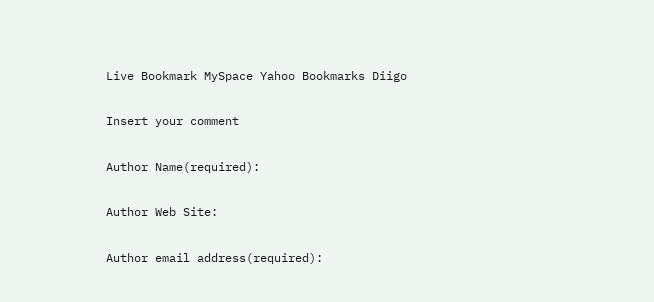Live Bookmark MySpace Yahoo Bookmarks Diigo

Insert your comment

Author Name(required):

Author Web Site:

Author email address(required):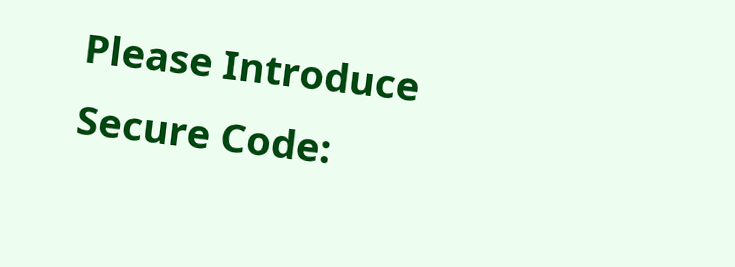Please Introduce Secure Code: